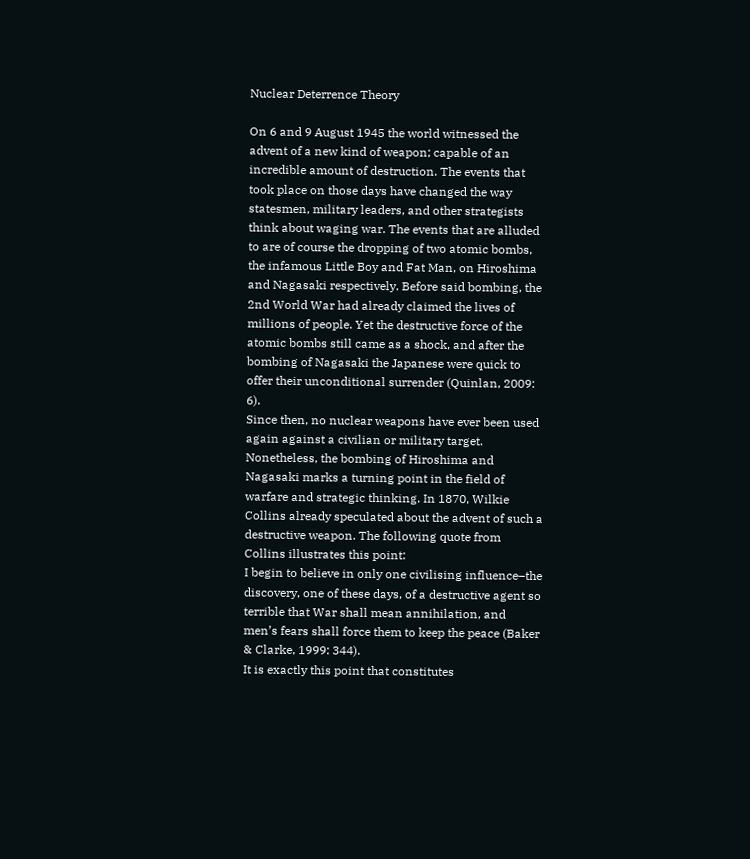Nuclear Deterrence Theory

On 6 and 9 August 1945 the world witnessed the advent of a new kind of weapon; capable of an incredible amount of destruction. The events that took place on those days have changed the way statesmen, military leaders, and other strategists think about waging war. The events that are alluded to are of course the dropping of two atomic bombs, the infamous Little Boy and Fat Man, on Hiroshima and Nagasaki respectively. Before said bombing, the 2nd World War had already claimed the lives of millions of people. Yet the destructive force of the atomic bombs still came as a shock, and after the bombing of Nagasaki the Japanese were quick to offer their unconditional surrender (Quinlan, 2009: 6).
Since then, no nuclear weapons have ever been used again against a civilian or military target. Nonetheless, the bombing of Hiroshima and Nagasaki marks a turning point in the field of warfare and strategic thinking. In 1870, Wilkie Collins already speculated about the advent of such a destructive weapon. The following quote from Collins illustrates this point:
I begin to believe in only one civilising influence–the discovery, one of these days, of a destructive agent so terrible that War shall mean annihilation, and men’s fears shall force them to keep the peace (Baker & Clarke, 1999: 344).
It is exactly this point that constitutes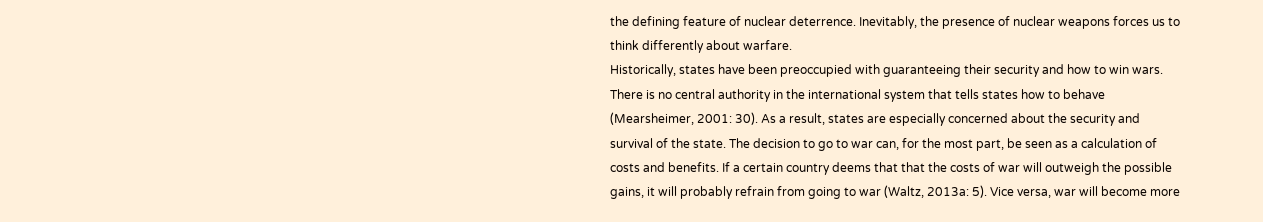the defining feature of nuclear deterrence. Inevitably, the presence of nuclear weapons forces us to think differently about warfare.
Historically, states have been preoccupied with guaranteeing their security and how to win wars. There is no central authority in the international system that tells states how to behave (Mearsheimer, 2001: 30). As a result, states are especially concerned about the security and survival of the state. The decision to go to war can, for the most part, be seen as a calculation of costs and benefits. If a certain country deems that that the costs of war will outweigh the possible gains, it will probably refrain from going to war (Waltz, 2013a: 5). Vice versa, war will become more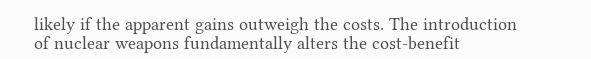likely if the apparent gains outweigh the costs. The introduction of nuclear weapons fundamentally alters the cost-benefit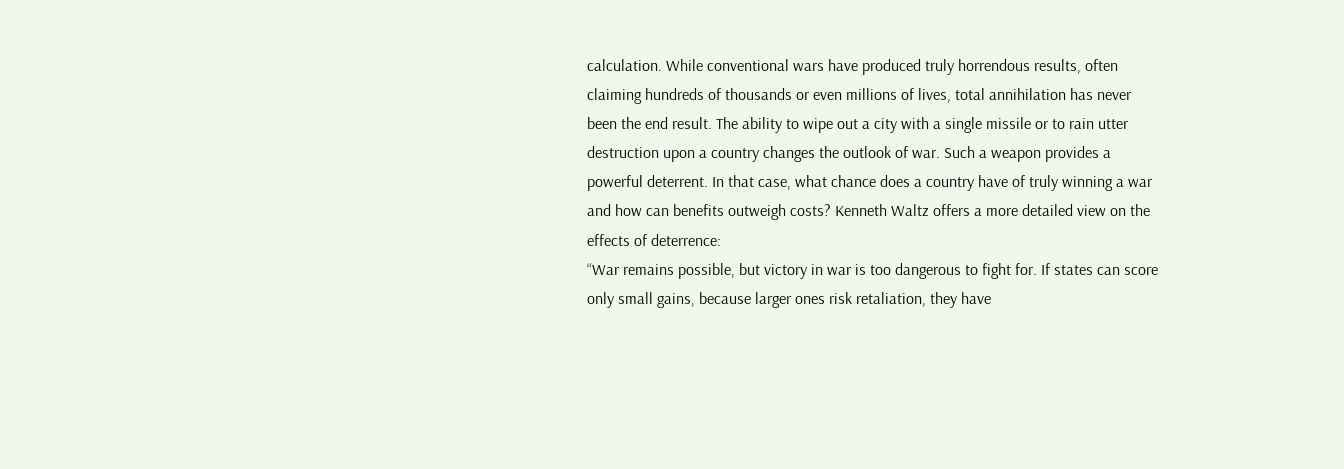calculation. While conventional wars have produced truly horrendous results, often claiming hundreds of thousands or even millions of lives, total annihilation has never been the end result. The ability to wipe out a city with a single missile or to rain utter destruction upon a country changes the outlook of war. Such a weapon provides a powerful deterrent. In that case, what chance does a country have of truly winning a war and how can benefits outweigh costs? Kenneth Waltz offers a more detailed view on the effects of deterrence:
“War remains possible, but victory in war is too dangerous to fight for. If states can score only small gains, because larger ones risk retaliation, they have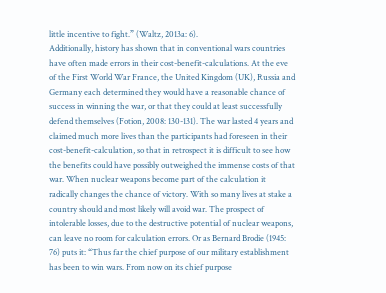little incentive to fight.” (Waltz, 2013a: 6).
Additionally, history has shown that in conventional wars countries have often made errors in their cost-benefit-calculations. At the eve of the First World War France, the United Kingdom (UK), Russia and Germany each determined they would have a reasonable chance of success in winning the war, or that they could at least successfully defend themselves (Fotion, 2008: 130-131). The war lasted 4 years and claimed much more lives than the participants had foreseen in their cost-benefit-calculation, so that in retrospect it is difficult to see how the benefits could have possibly outweighed the immense costs of that war. When nuclear weapons become part of the calculation it radically changes the chance of victory. With so many lives at stake a country should and most likely will avoid war. The prospect of intolerable losses, due to the destructive potential of nuclear weapons, can leave no room for calculation errors. Or as Bernard Brodie (1945: 76) puts it: “Thus far the chief purpose of our military establishment has been to win wars. From now on its chief purpose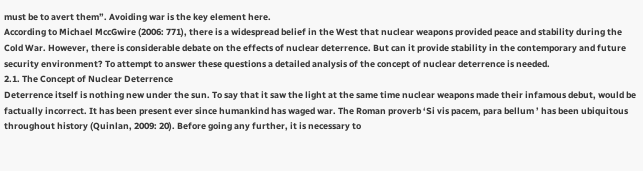must be to avert them”. Avoiding war is the key element here.
According to Michael MccGwire (2006: 771), there is a widespread belief in the West that nuclear weapons provided peace and stability during the Cold War. However, there is considerable debate on the effects of nuclear deterrence. But can it provide stability in the contemporary and future security environment? To attempt to answer these questions a detailed analysis of the concept of nuclear deterrence is needed.
2.1. The Concept of Nuclear Deterrence
Deterrence itself is nothing new under the sun. To say that it saw the light at the same time nuclear weapons made their infamous debut, would be factually incorrect. It has been present ever since humankind has waged war. The Roman proverb ‘Si vis pacem, para bellum ’ has been ubiquitous throughout history (Quinlan, 2009: 20). Before going any further, it is necessary to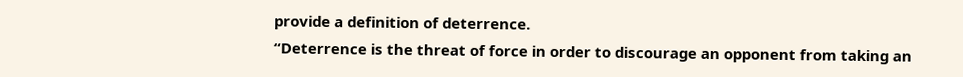provide a definition of deterrence.
“Deterrence is the threat of force in order to discourage an opponent from taking an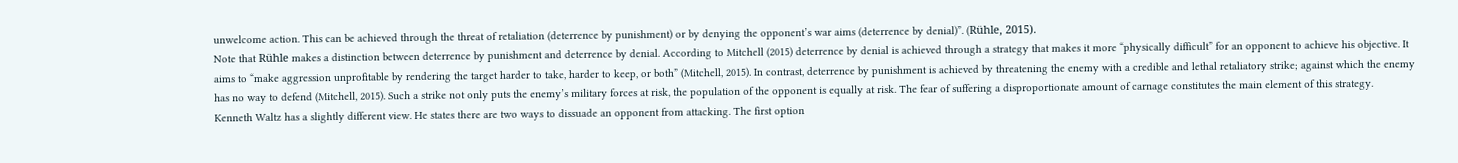unwelcome action. This can be achieved through the threat of retaliation (deterrence by punishment) or by denying the opponent’s war aims (deterrence by denial)”. (Rühle, 2015).
Note that Rühle makes a distinction between deterrence by punishment and deterrence by denial. According to Mitchell (2015) deterrence by denial is achieved through a strategy that makes it more “physically difficult” for an opponent to achieve his objective. It aims to “make aggression unprofitable by rendering the target harder to take, harder to keep, or both” (Mitchell, 2015). In contrast, deterrence by punishment is achieved by threatening the enemy with a credible and lethal retaliatory strike; against which the enemy has no way to defend (Mitchell, 2015). Such a strike not only puts the enemy’s military forces at risk, the population of the opponent is equally at risk. The fear of suffering a disproportionate amount of carnage constitutes the main element of this strategy.
Kenneth Waltz has a slightly different view. He states there are two ways to dissuade an opponent from attacking. The first option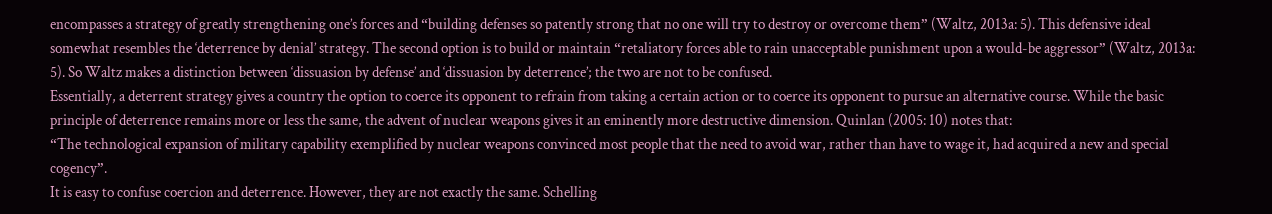encompasses a strategy of greatly strengthening one’s forces and “building defenses so patently strong that no one will try to destroy or overcome them” (Waltz, 2013a: 5). This defensive ideal somewhat resembles the ‘deterrence by denial’ strategy. The second option is to build or maintain “retaliatory forces able to rain unacceptable punishment upon a would-be aggressor” (Waltz, 2013a: 5). So Waltz makes a distinction between ‘dissuasion by defense’ and ‘dissuasion by deterrence’; the two are not to be confused.
Essentially, a deterrent strategy gives a country the option to coerce its opponent to refrain from taking a certain action or to coerce its opponent to pursue an alternative course. While the basic principle of deterrence remains more or less the same, the advent of nuclear weapons gives it an eminently more destructive dimension. Quinlan (2005: 10) notes that:
“The technological expansion of military capability exemplified by nuclear weapons convinced most people that the need to avoid war, rather than have to wage it, had acquired a new and special cogency”.
It is easy to confuse coercion and deterrence. However, they are not exactly the same. Schelling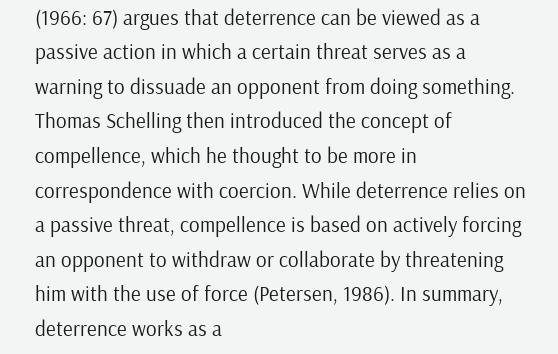(1966: 67) argues that deterrence can be viewed as a passive action in which a certain threat serves as a warning to dissuade an opponent from doing something. Thomas Schelling then introduced the concept of compellence, which he thought to be more in correspondence with coercion. While deterrence relies on a passive threat, compellence is based on actively forcing an opponent to withdraw or collaborate by threatening him with the use of force (Petersen, 1986). In summary, deterrence works as a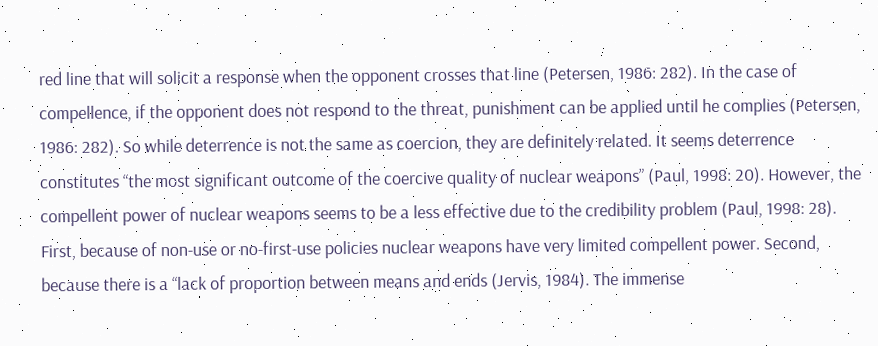red line that will solicit a response when the opponent crosses that line (Petersen, 1986: 282). In the case of compellence, if the opponent does not respond to the threat, punishment can be applied until he complies (Petersen, 1986: 282). So while deterrence is not the same as coercion, they are definitely related. It seems deterrence constitutes “the most significant outcome of the coercive quality of nuclear weapons” (Paul, 1998: 20). However, the compellent power of nuclear weapons seems to be a less effective due to the credibility problem (Paul, 1998: 28).
First, because of non-use or no-first-use policies nuclear weapons have very limited compellent power. Second, because there is a “lack of proportion between means and ends (Jervis, 1984). The immense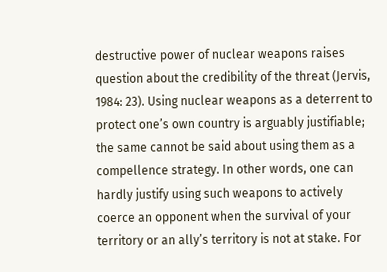destructive power of nuclear weapons raises question about the credibility of the threat (Jervis, 1984: 23). Using nuclear weapons as a deterrent to protect one’s own country is arguably justifiable; the same cannot be said about using them as a compellence strategy. In other words, one can hardly justify using such weapons to actively coerce an opponent when the survival of your territory or an ally’s territory is not at stake. For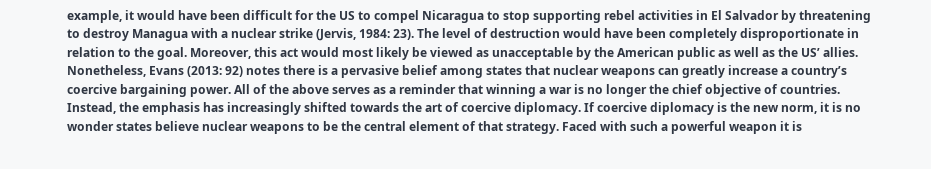example, it would have been difficult for the US to compel Nicaragua to stop supporting rebel activities in El Salvador by threatening to destroy Managua with a nuclear strike (Jervis, 1984: 23). The level of destruction would have been completely disproportionate in relation to the goal. Moreover, this act would most likely be viewed as unacceptable by the American public as well as the US’ allies. Nonetheless, Evans (2013: 92) notes there is a pervasive belief among states that nuclear weapons can greatly increase a country’s coercive bargaining power. All of the above serves as a reminder that winning a war is no longer the chief objective of countries. Instead, the emphasis has increasingly shifted towards the art of coercive diplomacy. If coercive diplomacy is the new norm, it is no wonder states believe nuclear weapons to be the central element of that strategy. Faced with such a powerful weapon it is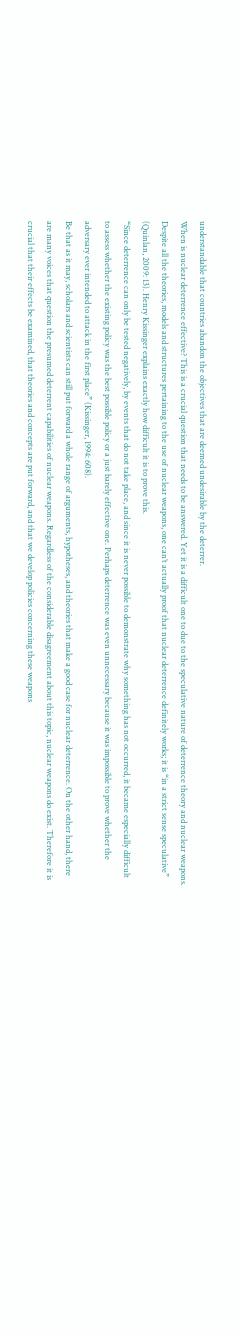understandable that countries abandon the objectives that are deemed undesirable by the deterrer.
When is nuclear deterrence effective? This is a crucial question that needs to be answered. Yet it is a difficult one to due to the speculative nature of deterrence theory and nuclear weapons. Despite all the theories, models and structures pertaining to the use of nuclear weapons, one can’t actually proof that nuclear deterrence definitely works; it is “in a strict sense speculative” (Quinlan, 2009: 13). Henry Kissinger explains exactly how difficult it is to prove this.
“Since deterrence can only be tested negatively, by events that do not take place, and since it is never possible to demonstrate why something has not occurred, it became especially difficult to assess whether the existing policy was the best possible policy or a just barely effective one. Perhaps deterrence was even unnecessary because it was impossible to prove whether the adversary ever intended to attack in the first place” (Kissinger, 1994: 608).
Be that as it may, scholars and scientists can still put forward a whole range of arguments, hypotheses, and theories that make a good case for nuclear deterrence. On the other hand, there are many voices that question the presumed deterrent capabilities of nuclear weapons. Regardless of the considerable disagreement about this topic, nuclear weapons do exist. Therefore it is crucial that their effects be examined, that theories and concepts are put forward, and that we develop policies concerning these weapons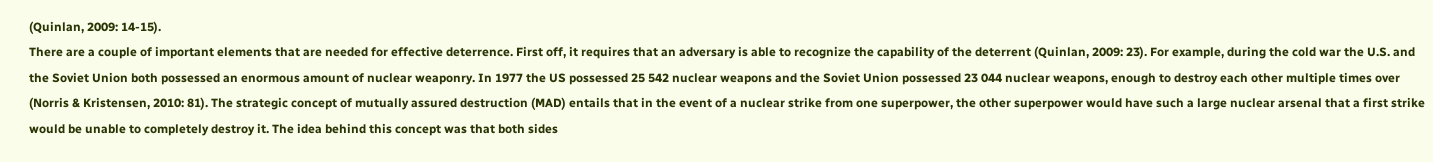(Quinlan, 2009: 14-15).
There are a couple of important elements that are needed for effective deterrence. First off, it requires that an adversary is able to recognize the capability of the deterrent (Quinlan, 2009: 23). For example, during the cold war the U.S. and the Soviet Union both possessed an enormous amount of nuclear weaponry. In 1977 the US possessed 25 542 nuclear weapons and the Soviet Union possessed 23 044 nuclear weapons, enough to destroy each other multiple times over (Norris & Kristensen, 2010: 81). The strategic concept of mutually assured destruction (MAD) entails that in the event of a nuclear strike from one superpower, the other superpower would have such a large nuclear arsenal that a first strike would be unable to completely destroy it. The idea behind this concept was that both sides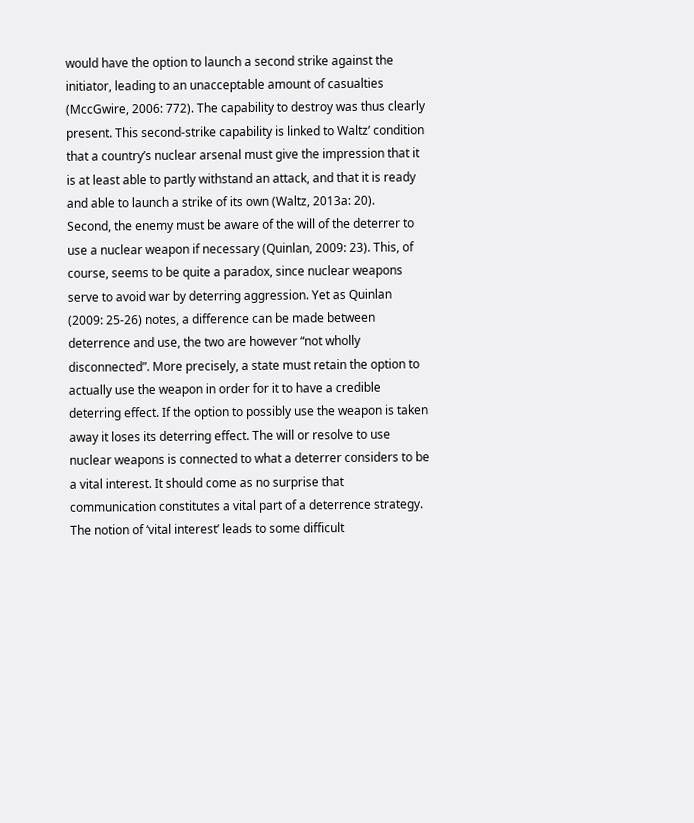would have the option to launch a second strike against the initiator, leading to an unacceptable amount of casualties (MccGwire, 2006: 772). The capability to destroy was thus clearly present. This second-strike capability is linked to Waltz’ condition that a country’s nuclear arsenal must give the impression that it is at least able to partly withstand an attack, and that it is ready and able to launch a strike of its own (Waltz, 2013a: 20).
Second, the enemy must be aware of the will of the deterrer to use a nuclear weapon if necessary (Quinlan, 2009: 23). This, of course, seems to be quite a paradox, since nuclear weapons serve to avoid war by deterring aggression. Yet as Quinlan (2009: 25-26) notes, a difference can be made between deterrence and use, the two are however “not wholly disconnected”. More precisely, a state must retain the option to actually use the weapon in order for it to have a credible deterring effect. If the option to possibly use the weapon is taken away it loses its deterring effect. The will or resolve to use nuclear weapons is connected to what a deterrer considers to be a vital interest. It should come as no surprise that communication constitutes a vital part of a deterrence strategy. The notion of ‘vital interest’ leads to some difficult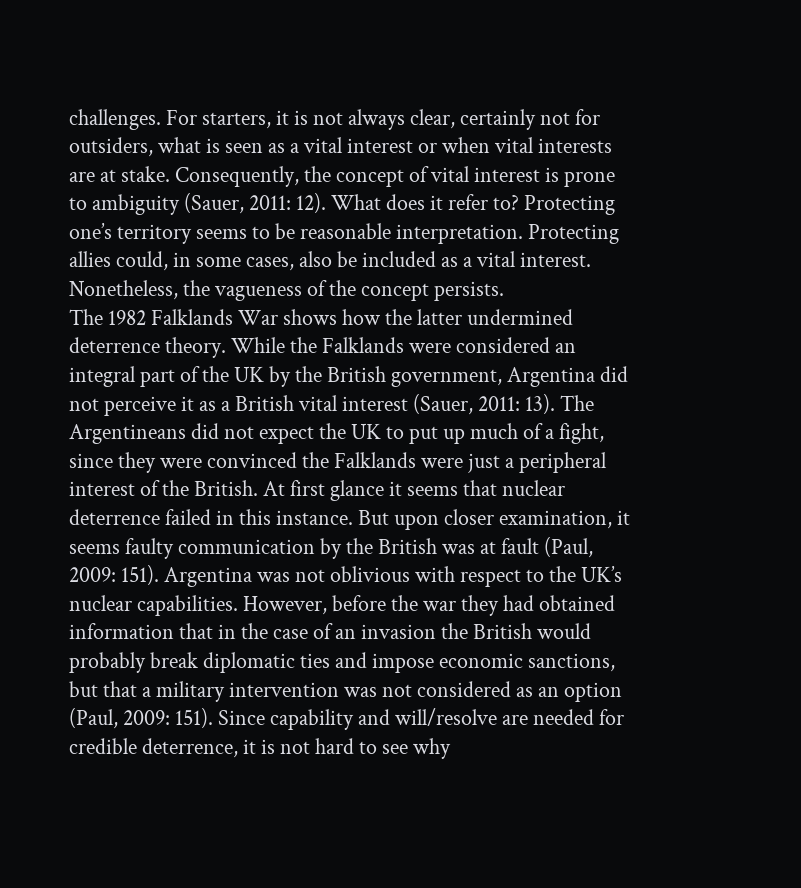challenges. For starters, it is not always clear, certainly not for outsiders, what is seen as a vital interest or when vital interests are at stake. Consequently, the concept of vital interest is prone to ambiguity (Sauer, 2011: 12). What does it refer to? Protecting one’s territory seems to be reasonable interpretation. Protecting allies could, in some cases, also be included as a vital interest. Nonetheless, the vagueness of the concept persists.
The 1982 Falklands War shows how the latter undermined deterrence theory. While the Falklands were considered an integral part of the UK by the British government, Argentina did not perceive it as a British vital interest (Sauer, 2011: 13). The Argentineans did not expect the UK to put up much of a fight, since they were convinced the Falklands were just a peripheral interest of the British. At first glance it seems that nuclear deterrence failed in this instance. But upon closer examination, it seems faulty communication by the British was at fault (Paul, 2009: 151). Argentina was not oblivious with respect to the UK’s nuclear capabilities. However, before the war they had obtained information that in the case of an invasion the British would probably break diplomatic ties and impose economic sanctions, but that a military intervention was not considered as an option (Paul, 2009: 151). Since capability and will/resolve are needed for credible deterrence, it is not hard to see why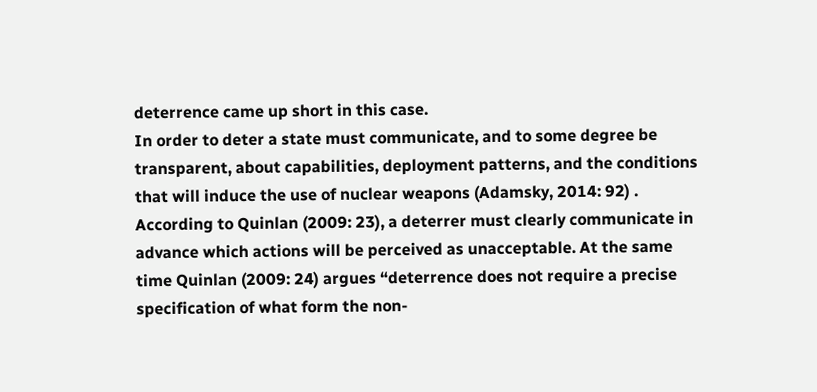deterrence came up short in this case.
In order to deter a state must communicate, and to some degree be transparent, about capabilities, deployment patterns, and the conditions that will induce the use of nuclear weapons (Adamsky, 2014: 92) . According to Quinlan (2009: 23), a deterrer must clearly communicate in advance which actions will be perceived as unacceptable. At the same time Quinlan (2009: 24) argues “deterrence does not require a precise specification of what form the non-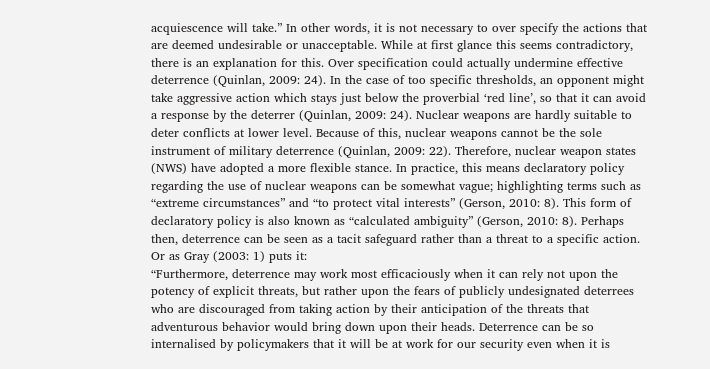acquiescence will take.” In other words, it is not necessary to over specify the actions that are deemed undesirable or unacceptable. While at first glance this seems contradictory, there is an explanation for this. Over specification could actually undermine effective deterrence (Quinlan, 2009: 24). In the case of too specific thresholds, an opponent might take aggressive action which stays just below the proverbial ‘red line’, so that it can avoid a response by the deterrer (Quinlan, 2009: 24). Nuclear weapons are hardly suitable to deter conflicts at lower level. Because of this, nuclear weapons cannot be the sole instrument of military deterrence (Quinlan, 2009: 22). Therefore, nuclear weapon states (NWS) have adopted a more flexible stance. In practice, this means declaratory policy regarding the use of nuclear weapons can be somewhat vague; highlighting terms such as “extreme circumstances” and “to protect vital interests” (Gerson, 2010: 8). This form of declaratory policy is also known as “calculated ambiguity” (Gerson, 2010: 8). Perhaps then, deterrence can be seen as a tacit safeguard rather than a threat to a specific action. Or as Gray (2003: 1) puts it:
“Furthermore, deterrence may work most efficaciously when it can rely not upon the potency of explicit threats, but rather upon the fears of publicly undesignated deterrees who are discouraged from taking action by their anticipation of the threats that adventurous behavior would bring down upon their heads. Deterrence can be so internalised by policymakers that it will be at work for our security even when it is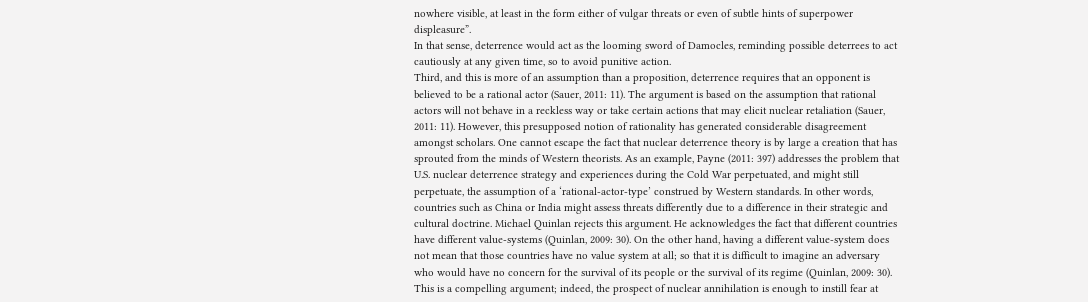nowhere visible, at least in the form either of vulgar threats or even of subtle hints of superpower displeasure”.
In that sense, deterrence would act as the looming sword of Damocles, reminding possible deterrees to act cautiously at any given time, so to avoid punitive action.
Third, and this is more of an assumption than a proposition, deterrence requires that an opponent is believed to be a rational actor (Sauer, 2011: 11). The argument is based on the assumption that rational actors will not behave in a reckless way or take certain actions that may elicit nuclear retaliation (Sauer, 2011: 11). However, this presupposed notion of rationality has generated considerable disagreement amongst scholars. One cannot escape the fact that nuclear deterrence theory is by large a creation that has sprouted from the minds of Western theorists. As an example, Payne (2011: 397) addresses the problem that U.S. nuclear deterrence strategy and experiences during the Cold War perpetuated, and might still perpetuate, the assumption of a ‘rational-actor-type’ construed by Western standards. In other words, countries such as China or India might assess threats differently due to a difference in their strategic and cultural doctrine. Michael Quinlan rejects this argument. He acknowledges the fact that different countries have different value-systems (Quinlan, 2009: 30). On the other hand, having a different value-system does not mean that those countries have no value system at all; so that it is difficult to imagine an adversary who would have no concern for the survival of its people or the survival of its regime (Quinlan, 2009: 30). This is a compelling argument; indeed, the prospect of nuclear annihilation is enough to instill fear at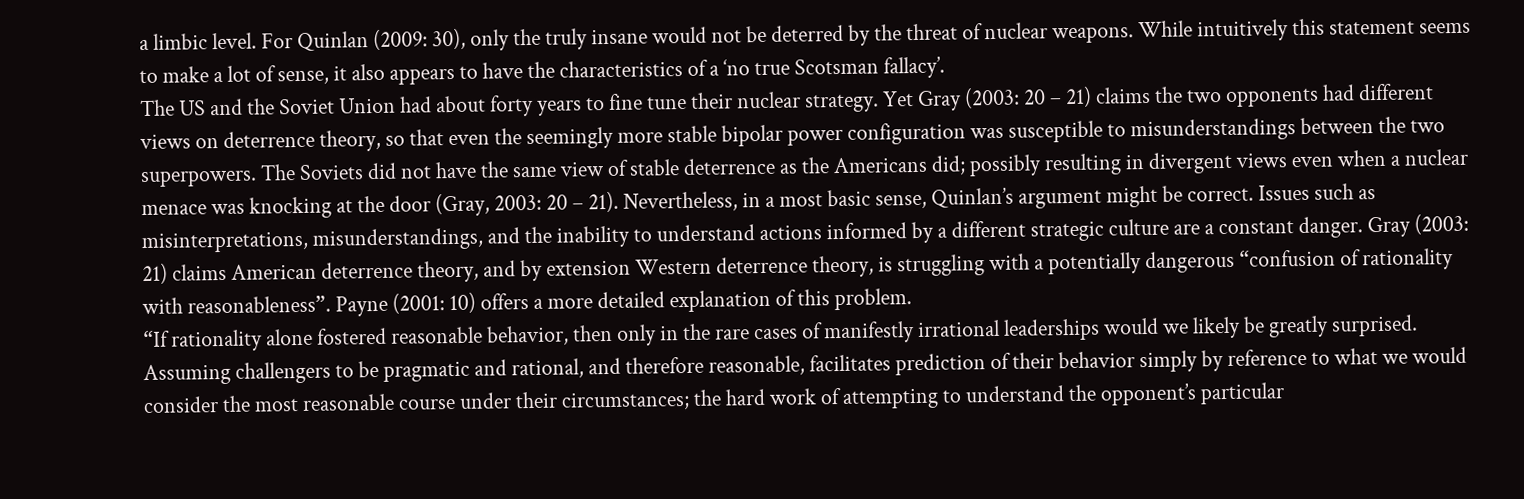a limbic level. For Quinlan (2009: 30), only the truly insane would not be deterred by the threat of nuclear weapons. While intuitively this statement seems to make a lot of sense, it also appears to have the characteristics of a ‘no true Scotsman fallacy’.
The US and the Soviet Union had about forty years to fine tune their nuclear strategy. Yet Gray (2003: 20 – 21) claims the two opponents had different views on deterrence theory, so that even the seemingly more stable bipolar power configuration was susceptible to misunderstandings between the two superpowers. The Soviets did not have the same view of stable deterrence as the Americans did; possibly resulting in divergent views even when a nuclear menace was knocking at the door (Gray, 2003: 20 – 21). Nevertheless, in a most basic sense, Quinlan’s argument might be correct. Issues such as misinterpretations, misunderstandings, and the inability to understand actions informed by a different strategic culture are a constant danger. Gray (2003: 21) claims American deterrence theory, and by extension Western deterrence theory, is struggling with a potentially dangerous “confusion of rationality with reasonableness”. Payne (2001: 10) offers a more detailed explanation of this problem.
“If rationality alone fostered reasonable behavior, then only in the rare cases of manifestly irrational leaderships would we likely be greatly surprised. Assuming challengers to be pragmatic and rational, and therefore reasonable, facilitates prediction of their behavior simply by reference to what we would consider the most reasonable course under their circumstances; the hard work of attempting to understand the opponent’s particular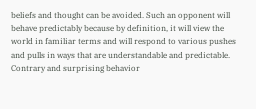beliefs and thought can be avoided. Such an opponent will behave predictably because by definition, it will view the world in familiar terms and will respond to various pushes and pulls in ways that are understandable and predictable. Contrary and surprising behavior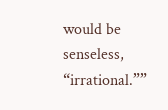would be senseless, “irrational.””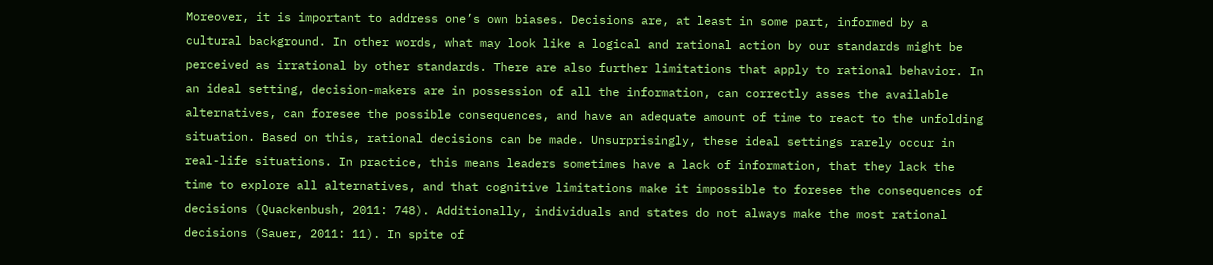Moreover, it is important to address one’s own biases. Decisions are, at least in some part, informed by a cultural background. In other words, what may look like a logical and rational action by our standards might be perceived as irrational by other standards. There are also further limitations that apply to rational behavior. In an ideal setting, decision-makers are in possession of all the information, can correctly asses the available alternatives, can foresee the possible consequences, and have an adequate amount of time to react to the unfolding situation. Based on this, rational decisions can be made. Unsurprisingly, these ideal settings rarely occur in real-life situations. In practice, this means leaders sometimes have a lack of information, that they lack the time to explore all alternatives, and that cognitive limitations make it impossible to foresee the consequences of decisions (Quackenbush, 2011: 748). Additionally, individuals and states do not always make the most rational decisions (Sauer, 2011: 11). In spite of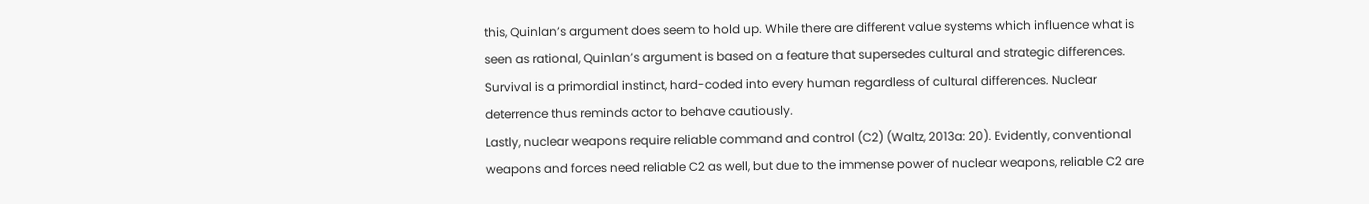this, Quinlan’s argument does seem to hold up. While there are different value systems which influence what is seen as rational, Quinlan’s argument is based on a feature that supersedes cultural and strategic differences. Survival is a primordial instinct, hard-coded into every human regardless of cultural differences. Nuclear deterrence thus reminds actor to behave cautiously.
Lastly, nuclear weapons require reliable command and control (C2) (Waltz, 2013a: 20). Evidently, conventional weapons and forces need reliable C2 as well, but due to the immense power of nuclear weapons, reliable C2 are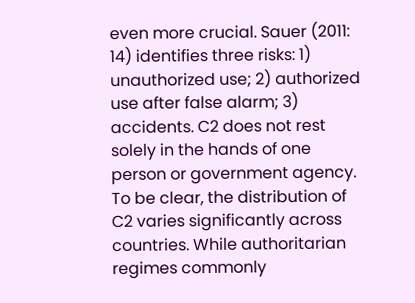even more crucial. Sauer (2011: 14) identifies three risks: 1) unauthorized use; 2) authorized use after false alarm; 3) accidents. C2 does not rest solely in the hands of one person or government agency. To be clear, the distribution of C2 varies significantly across countries. While authoritarian regimes commonly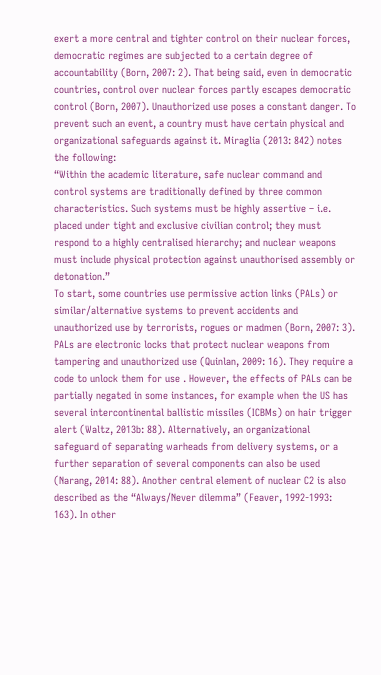exert a more central and tighter control on their nuclear forces, democratic regimes are subjected to a certain degree of accountability (Born, 2007: 2). That being said, even in democratic countries, control over nuclear forces partly escapes democratic control (Born, 2007). Unauthorized use poses a constant danger. To prevent such an event, a country must have certain physical and organizational safeguards against it. Miraglia (2013: 842) notes the following:
“Within the academic literature, safe nuclear command and control systems are traditionally defined by three common characteristics. Such systems must be highly assertive – i.e. placed under tight and exclusive civilian control; they must respond to a highly centralised hierarchy; and nuclear weapons must include physical protection against unauthorised assembly or detonation.”
To start, some countries use permissive action links (PALs) or similar/alternative systems to prevent accidents and unauthorized use by terrorists, rogues or madmen (Born, 2007: 3). PALs are electronic locks that protect nuclear weapons from tampering and unauthorized use (Quinlan, 2009: 16). They require a code to unlock them for use . However, the effects of PALs can be partially negated in some instances, for example when the US has several intercontinental ballistic missiles (ICBMs) on hair trigger alert (Waltz, 2013b: 88). Alternatively, an organizational safeguard of separating warheads from delivery systems, or a further separation of several components can also be used (Narang, 2014: 88). Another central element of nuclear C2 is also described as the “Always/Never dilemma” (Feaver, 1992-1993: 163). In other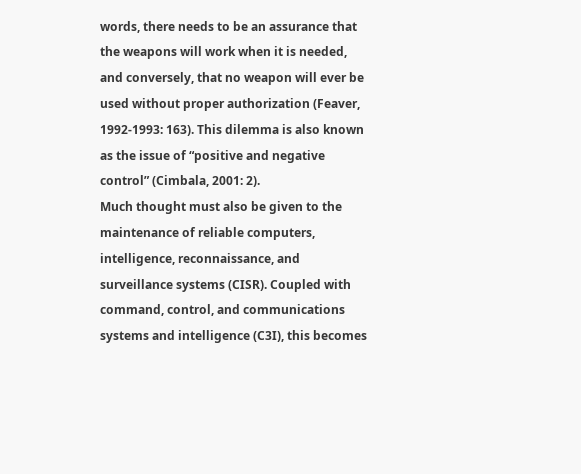words, there needs to be an assurance that the weapons will work when it is needed, and conversely, that no weapon will ever be used without proper authorization (Feaver, 1992-1993: 163). This dilemma is also known as the issue of “positive and negative control” (Cimbala, 2001: 2).
Much thought must also be given to the maintenance of reliable computers, intelligence, reconnaissance, and surveillance systems (CISR). Coupled with command, control, and communications systems and intelligence (C3I), this becomes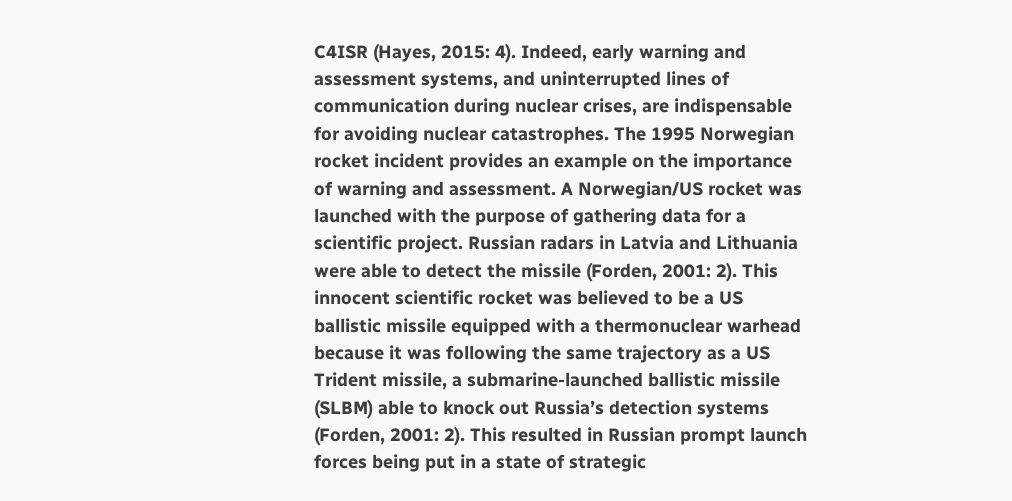C4ISR (Hayes, 2015: 4). Indeed, early warning and assessment systems, and uninterrupted lines of communication during nuclear crises, are indispensable for avoiding nuclear catastrophes. The 1995 Norwegian rocket incident provides an example on the importance of warning and assessment. A Norwegian/US rocket was launched with the purpose of gathering data for a scientific project. Russian radars in Latvia and Lithuania were able to detect the missile (Forden, 2001: 2). This innocent scientific rocket was believed to be a US ballistic missile equipped with a thermonuclear warhead because it was following the same trajectory as a US Trident missile, a submarine-launched ballistic missile (SLBM) able to knock out Russia’s detection systems (Forden, 2001: 2). This resulted in Russian prompt launch forces being put in a state of strategic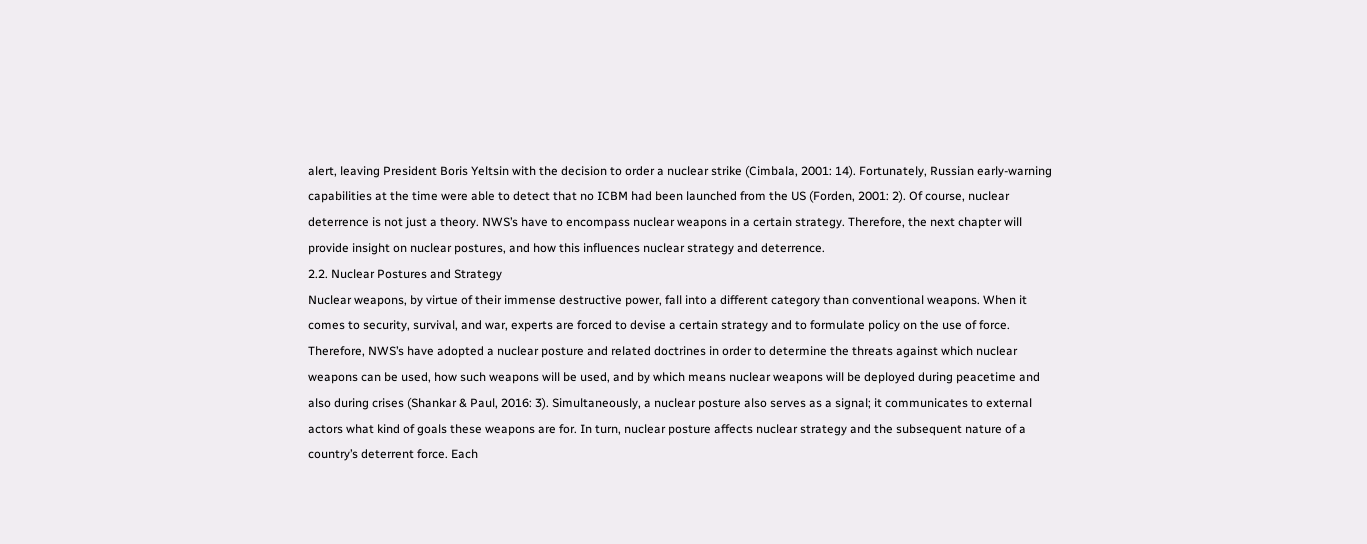alert, leaving President Boris Yeltsin with the decision to order a nuclear strike (Cimbala, 2001: 14). Fortunately, Russian early-warning capabilities at the time were able to detect that no ICBM had been launched from the US (Forden, 2001: 2). Of course, nuclear deterrence is not just a theory. NWS’s have to encompass nuclear weapons in a certain strategy. Therefore, the next chapter will provide insight on nuclear postures, and how this influences nuclear strategy and deterrence.
2.2. Nuclear Postures and Strategy
Nuclear weapons, by virtue of their immense destructive power, fall into a different category than conventional weapons. When it comes to security, survival, and war, experts are forced to devise a certain strategy and to formulate policy on the use of force. Therefore, NWS’s have adopted a nuclear posture and related doctrines in order to determine the threats against which nuclear weapons can be used, how such weapons will be used, and by which means nuclear weapons will be deployed during peacetime and also during crises (Shankar & Paul, 2016: 3). Simultaneously, a nuclear posture also serves as a signal; it communicates to external actors what kind of goals these weapons are for. In turn, nuclear posture affects nuclear strategy and the subsequent nature of a country’s deterrent force. Each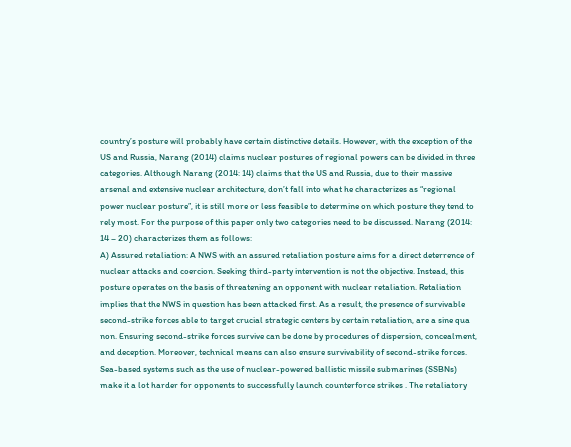country’s posture will probably have certain distinctive details. However, with the exception of the US and Russia, Narang (2014) claims nuclear postures of regional powers can be divided in three categories. Although Narang (2014: 14) claims that the US and Russia, due to their massive arsenal and extensive nuclear architecture, don’t fall into what he characterizes as “regional power nuclear posture”, it is still more or less feasible to determine on which posture they tend to rely most. For the purpose of this paper only two categories need to be discussed. Narang (2014: 14 – 20) characterizes them as follows:
A) Assured retaliation: A NWS with an assured retaliation posture aims for a direct deterrence of nuclear attacks and coercion. Seeking third-party intervention is not the objective. Instead, this posture operates on the basis of threatening an opponent with nuclear retaliation. Retaliation implies that the NWS in question has been attacked first. As a result, the presence of survivable second-strike forces able to target crucial strategic centers by certain retaliation, are a sine qua non. Ensuring second-strike forces survive can be done by procedures of dispersion, concealment, and deception. Moreover, technical means can also ensure survivability of second-strike forces. Sea-based systems such as the use of nuclear-powered ballistic missile submarines (SSBNs) make it a lot harder for opponents to successfully launch counterforce strikes . The retaliatory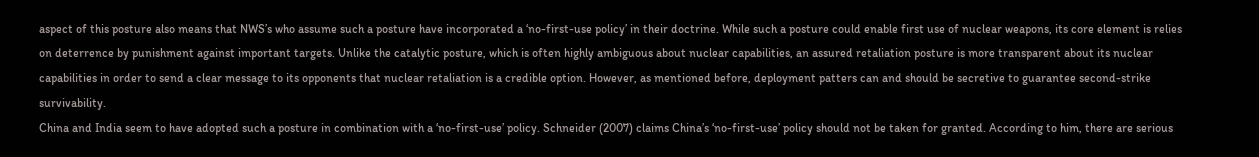aspect of this posture also means that NWS’s who assume such a posture have incorporated a ‘no-first-use policy’ in their doctrine. While such a posture could enable first use of nuclear weapons, its core element is relies on deterrence by punishment against important targets. Unlike the catalytic posture, which is often highly ambiguous about nuclear capabilities, an assured retaliation posture is more transparent about its nuclear capabilities in order to send a clear message to its opponents that nuclear retaliation is a credible option. However, as mentioned before, deployment patters can and should be secretive to guarantee second-strike survivability.
China and India seem to have adopted such a posture in combination with a ‘no-first-use’ policy. Schneider (2007) claims China’s ‘no-first-use’ policy should not be taken for granted. According to him, there are serious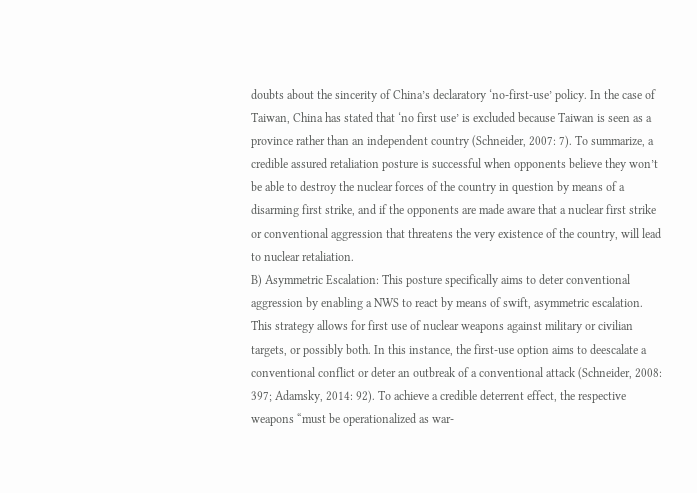doubts about the sincerity of China’s declaratory ‘no-first-use’ policy. In the case of Taiwan, China has stated that ‘no first use’ is excluded because Taiwan is seen as a province rather than an independent country (Schneider, 2007: 7). To summarize, a credible assured retaliation posture is successful when opponents believe they won’t be able to destroy the nuclear forces of the country in question by means of a disarming first strike, and if the opponents are made aware that a nuclear first strike or conventional aggression that threatens the very existence of the country, will lead to nuclear retaliation.
B) Asymmetric Escalation: This posture specifically aims to deter conventional aggression by enabling a NWS to react by means of swift, asymmetric escalation. This strategy allows for first use of nuclear weapons against military or civilian targets, or possibly both. In this instance, the first-use option aims to deescalate a conventional conflict or deter an outbreak of a conventional attack (Schneider, 2008: 397; Adamsky, 2014: 92). To achieve a credible deterrent effect, the respective weapons “must be operationalized as war-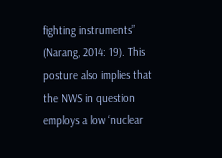fighting instruments” (Narang, 2014: 19). This posture also implies that the NWS in question employs a low ‘nuclear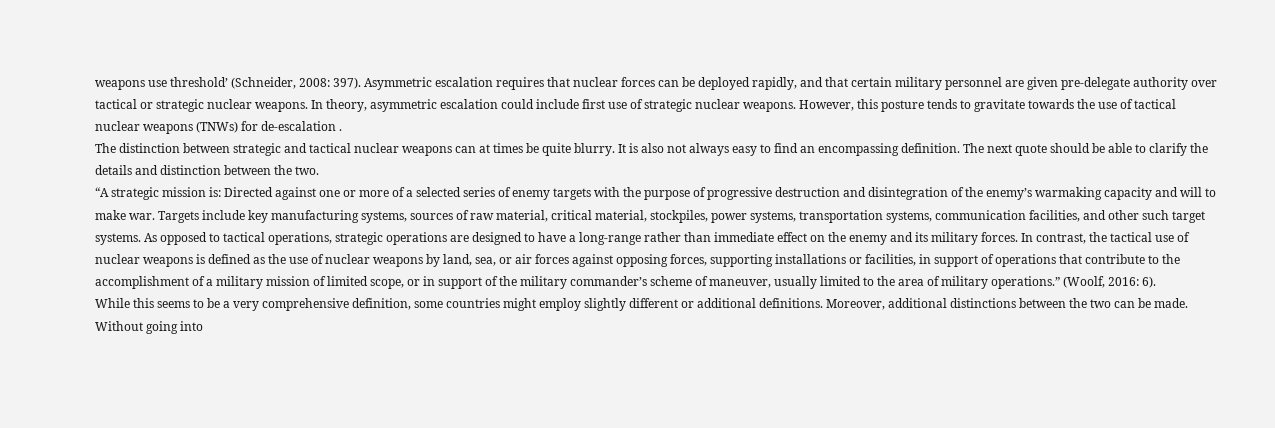weapons use threshold’ (Schneider, 2008: 397). Asymmetric escalation requires that nuclear forces can be deployed rapidly, and that certain military personnel are given pre-delegate authority over tactical or strategic nuclear weapons. In theory, asymmetric escalation could include first use of strategic nuclear weapons. However, this posture tends to gravitate towards the use of tactical nuclear weapons (TNWs) for de-escalation .
The distinction between strategic and tactical nuclear weapons can at times be quite blurry. It is also not always easy to find an encompassing definition. The next quote should be able to clarify the details and distinction between the two.
“A strategic mission is: Directed against one or more of a selected series of enemy targets with the purpose of progressive destruction and disintegration of the enemy’s warmaking capacity and will to make war. Targets include key manufacturing systems, sources of raw material, critical material, stockpiles, power systems, transportation systems, communication facilities, and other such target systems. As opposed to tactical operations, strategic operations are designed to have a long-range rather than immediate effect on the enemy and its military forces. In contrast, the tactical use of nuclear weapons is defined as the use of nuclear weapons by land, sea, or air forces against opposing forces, supporting installations or facilities, in support of operations that contribute to the accomplishment of a military mission of limited scope, or in support of the military commander’s scheme of maneuver, usually limited to the area of military operations.” (Woolf, 2016: 6).
While this seems to be a very comprehensive definition, some countries might employ slightly different or additional definitions. Moreover, additional distinctions between the two can be made. Without going into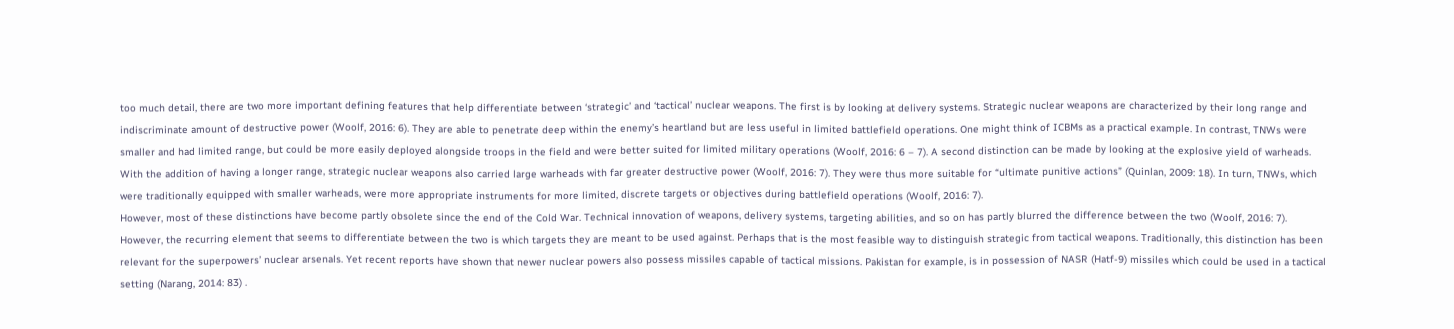too much detail, there are two more important defining features that help differentiate between ‘strategic’ and ‘tactical’ nuclear weapons. The first is by looking at delivery systems. Strategic nuclear weapons are characterized by their long range and indiscriminate amount of destructive power (Woolf, 2016: 6). They are able to penetrate deep within the enemy’s heartland but are less useful in limited battlefield operations. One might think of ICBMs as a practical example. In contrast, TNWs were smaller and had limited range, but could be more easily deployed alongside troops in the field and were better suited for limited military operations (Woolf, 2016: 6 – 7). A second distinction can be made by looking at the explosive yield of warheads. With the addition of having a longer range, strategic nuclear weapons also carried large warheads with far greater destructive power (Woolf, 2016: 7). They were thus more suitable for “ultimate punitive actions” (Quinlan, 2009: 18). In turn, TNWs, which were traditionally equipped with smaller warheads, were more appropriate instruments for more limited, discrete targets or objectives during battlefield operations (Woolf, 2016: 7).
However, most of these distinctions have become partly obsolete since the end of the Cold War. Technical innovation of weapons, delivery systems, targeting abilities, and so on has partly blurred the difference between the two (Woolf, 2016: 7). However, the recurring element that seems to differentiate between the two is which targets they are meant to be used against. Perhaps that is the most feasible way to distinguish strategic from tactical weapons. Traditionally, this distinction has been relevant for the superpowers’ nuclear arsenals. Yet recent reports have shown that newer nuclear powers also possess missiles capable of tactical missions. Pakistan for example, is in possession of NASR (Hatf-9) missiles which could be used in a tactical setting (Narang, 2014: 83) .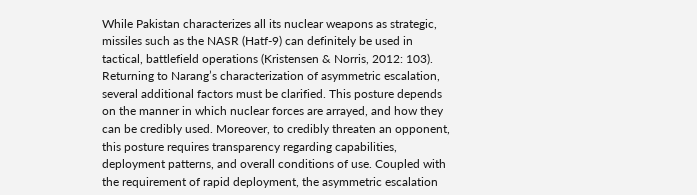While Pakistan characterizes all its nuclear weapons as strategic, missiles such as the NASR (Hatf-9) can definitely be used in tactical, battlefield operations (Kristensen & Norris, 2012: 103).
Returning to Narang’s characterization of asymmetric escalation, several additional factors must be clarified. This posture depends on the manner in which nuclear forces are arrayed, and how they can be credibly used. Moreover, to credibly threaten an opponent, this posture requires transparency regarding capabilities, deployment patterns, and overall conditions of use. Coupled with the requirement of rapid deployment, the asymmetric escalation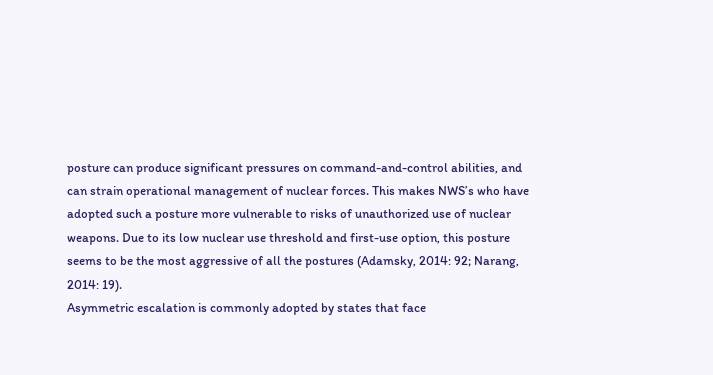posture can produce significant pressures on command-and-control abilities, and can strain operational management of nuclear forces. This makes NWS’s who have adopted such a posture more vulnerable to risks of unauthorized use of nuclear weapons. Due to its low nuclear use threshold and first-use option, this posture seems to be the most aggressive of all the postures (Adamsky, 2014: 92; Narang, 2014: 19).
Asymmetric escalation is commonly adopted by states that face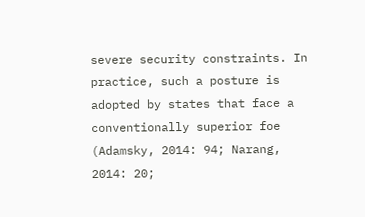severe security constraints. In practice, such a posture is adopted by states that face a conventionally superior foe (Adamsky, 2014: 94; Narang, 2014: 20;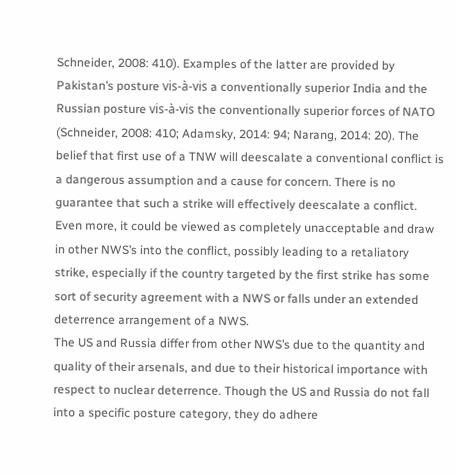Schneider, 2008: 410). Examples of the latter are provided by Pakistan’s posture vis-à-vis a conventionally superior India and the Russian posture vis-à-vis the conventionally superior forces of NATO (Schneider, 2008: 410; Adamsky, 2014: 94; Narang, 2014: 20). The belief that first use of a TNW will deescalate a conventional conflict is a dangerous assumption and a cause for concern. There is no guarantee that such a strike will effectively deescalate a conflict. Even more, it could be viewed as completely unacceptable and draw in other NWS’s into the conflict, possibly leading to a retaliatory strike, especially if the country targeted by the first strike has some sort of security agreement with a NWS or falls under an extended deterrence arrangement of a NWS.
The US and Russia differ from other NWS’s due to the quantity and quality of their arsenals, and due to their historical importance with respect to nuclear deterrence. Though the US and Russia do not fall into a specific posture category, they do adhere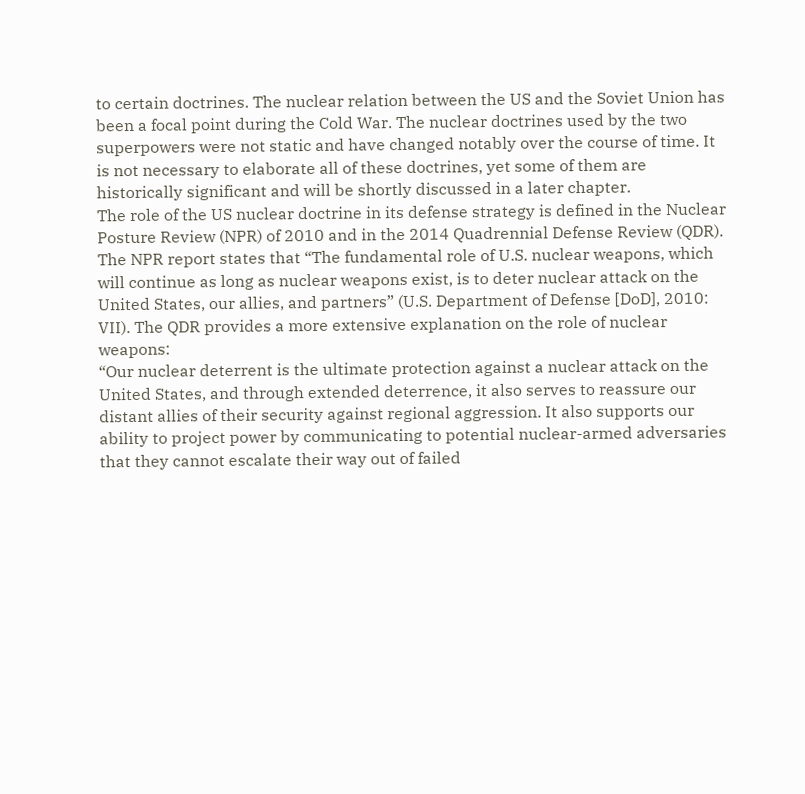to certain doctrines. The nuclear relation between the US and the Soviet Union has been a focal point during the Cold War. The nuclear doctrines used by the two superpowers were not static and have changed notably over the course of time. It is not necessary to elaborate all of these doctrines, yet some of them are historically significant and will be shortly discussed in a later chapter.
The role of the US nuclear doctrine in its defense strategy is defined in the Nuclear Posture Review (NPR) of 2010 and in the 2014 Quadrennial Defense Review (QDR). The NPR report states that “The fundamental role of U.S. nuclear weapons, which will continue as long as nuclear weapons exist, is to deter nuclear attack on the United States, our allies, and partners” (U.S. Department of Defense [DoD], 2010: VII). The QDR provides a more extensive explanation on the role of nuclear weapons:
“Our nuclear deterrent is the ultimate protection against a nuclear attack on the United States, and through extended deterrence, it also serves to reassure our distant allies of their security against regional aggression. It also supports our ability to project power by communicating to potential nuclear-armed adversaries that they cannot escalate their way out of failed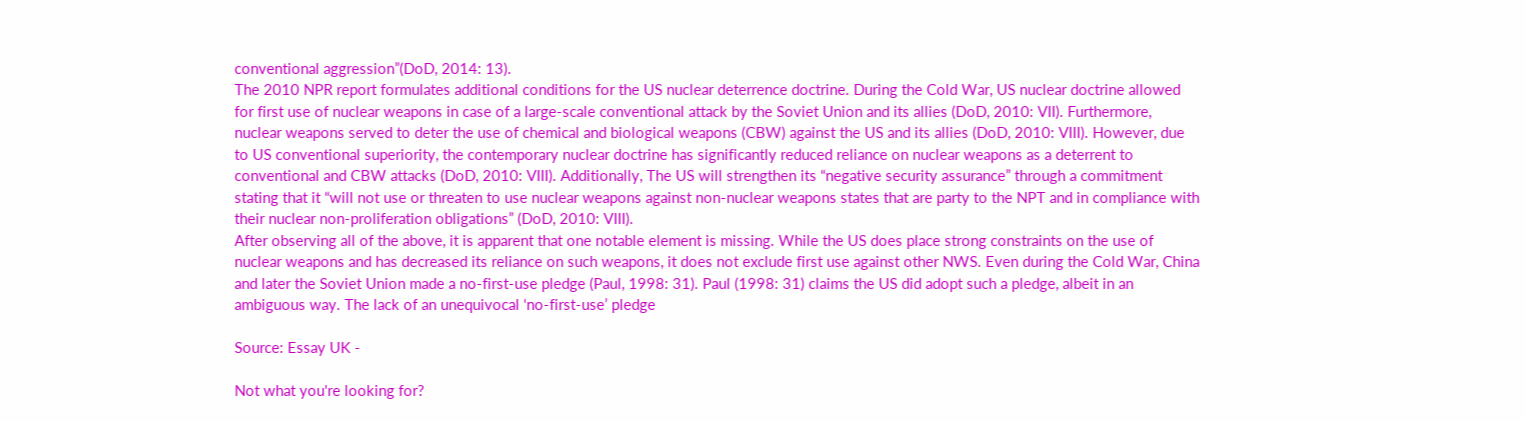conventional aggression”(DoD, 2014: 13).
The 2010 NPR report formulates additional conditions for the US nuclear deterrence doctrine. During the Cold War, US nuclear doctrine allowed for first use of nuclear weapons in case of a large-scale conventional attack by the Soviet Union and its allies (DoD, 2010: VII). Furthermore, nuclear weapons served to deter the use of chemical and biological weapons (CBW) against the US and its allies (DoD, 2010: VIII). However, due to US conventional superiority, the contemporary nuclear doctrine has significantly reduced reliance on nuclear weapons as a deterrent to conventional and CBW attacks (DoD, 2010: VIII). Additionally, The US will strengthen its “negative security assurance” through a commitment stating that it “will not use or threaten to use nuclear weapons against non-nuclear weapons states that are party to the NPT and in compliance with their nuclear non-proliferation obligations” (DoD, 2010: VIII).
After observing all of the above, it is apparent that one notable element is missing. While the US does place strong constraints on the use of nuclear weapons and has decreased its reliance on such weapons, it does not exclude first use against other NWS. Even during the Cold War, China and later the Soviet Union made a no-first-use pledge (Paul, 1998: 31). Paul (1998: 31) claims the US did adopt such a pledge, albeit in an ambiguous way. The lack of an unequivocal ‘no-first-use’ pledge

Source: Essay UK -

Not what you're looking for?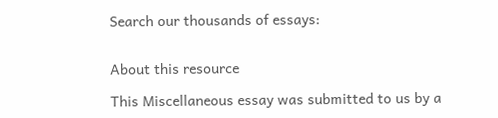Search our thousands of essays:


About this resource

This Miscellaneous essay was submitted to us by a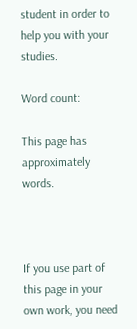student in order to help you with your studies.

Word count:

This page has approximately words.



If you use part of this page in your own work, you need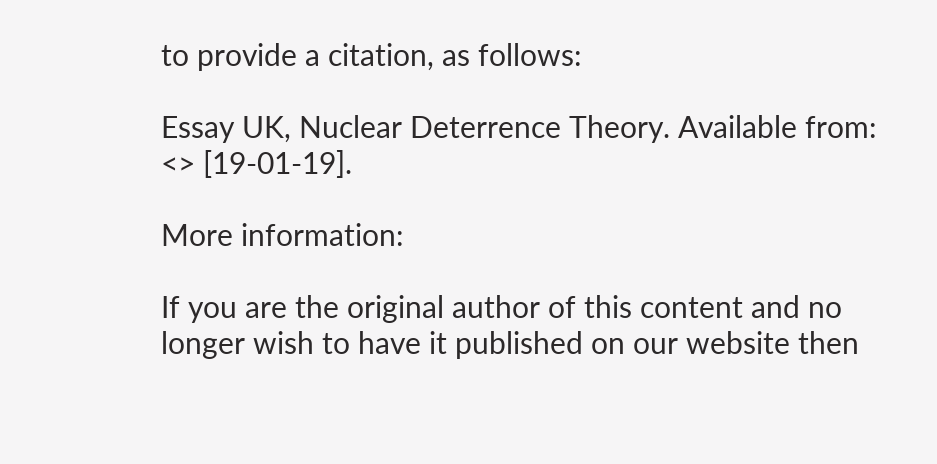to provide a citation, as follows:

Essay UK, Nuclear Deterrence Theory. Available from: <> [19-01-19].

More information:

If you are the original author of this content and no longer wish to have it published on our website then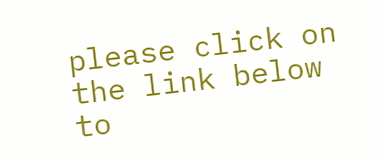please click on the link below to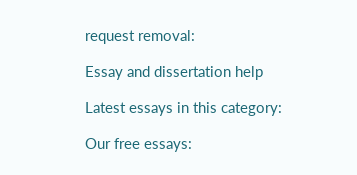request removal:

Essay and dissertation help

Latest essays in this category:

Our free essays: